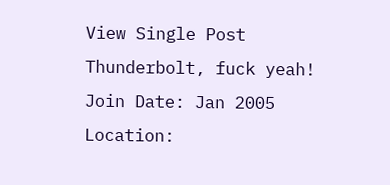View Single Post
Thunderbolt, fuck yeah!
Join Date: Jan 2005
Location: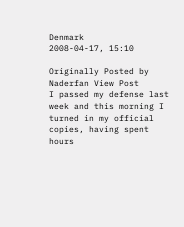Denmark
2008-04-17, 15:10

Originally Posted by Naderfan View Post
I passed my defense last week and this morning I turned in my official copies, having spent hours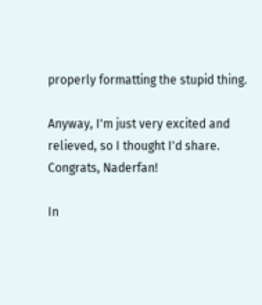properly formatting the stupid thing.

Anyway, I'm just very excited and relieved, so I thought I'd share.
Congrats, Naderfan!

In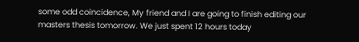some odd coincidence, My friend and I are going to finish editing our masters thesis tomorrow. We just spent 12 hours today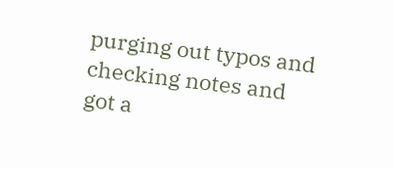purging out typos and checking notes and got a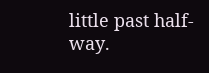little past half-way.